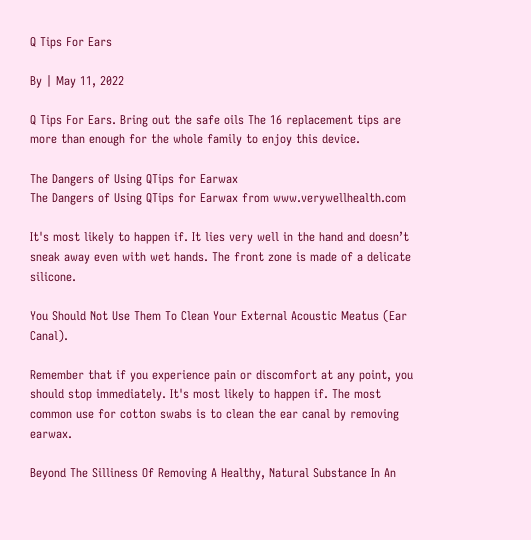Q Tips For Ears

By | May 11, 2022

Q Tips For Ears. Bring out the safe oils The 16 replacement tips are more than enough for the whole family to enjoy this device.

The Dangers of Using QTips for Earwax
The Dangers of Using QTips for Earwax from www.verywellhealth.com

It's most likely to happen if. It lies very well in the hand and doesn’t sneak away even with wet hands. The front zone is made of a delicate silicone.

You Should Not Use Them To Clean Your External Acoustic Meatus (Ear Canal).

Remember that if you experience pain or discomfort at any point, you should stop immediately. It's most likely to happen if. The most common use for cotton swabs is to clean the ear canal by removing earwax.

Beyond The Silliness Of Removing A Healthy, Natural Substance In An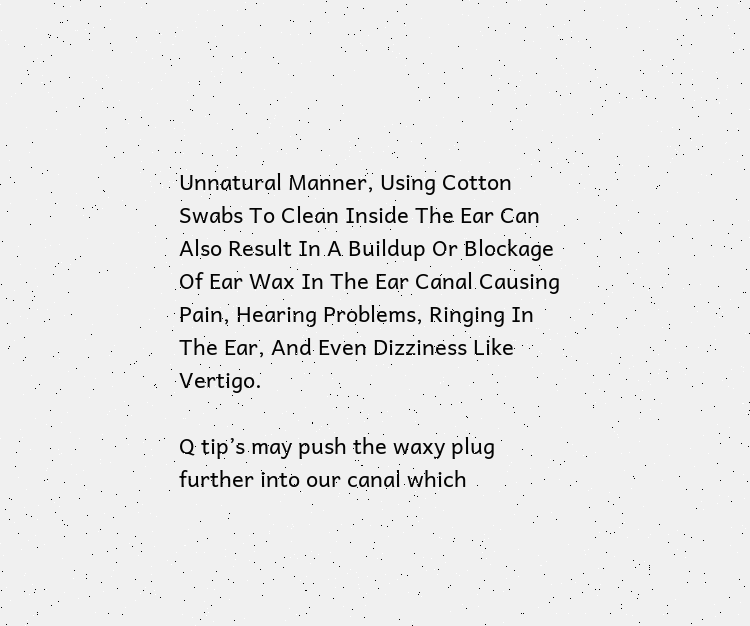Unnatural Manner, Using Cotton Swabs To Clean Inside The Ear Can Also Result In A Buildup Or Blockage Of Ear Wax In The Ear Canal Causing Pain, Hearing Problems, Ringing In The Ear, And Even Dizziness Like Vertigo.

Q tip’s may push the waxy plug further into our canal which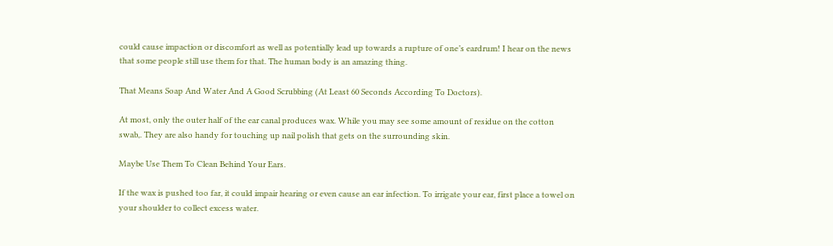could cause impaction or discomfort as well as potentially lead up towards a rupture of one’s eardrum! I hear on the news that some people still use them for that. The human body is an amazing thing.

That Means Soap And Water And A Good Scrubbing (At Least 60 Seconds According To Doctors).

At most, only the outer half of the ear canal produces wax. While you may see some amount of residue on the cotton swab,. They are also handy for touching up nail polish that gets on the surrounding skin.

Maybe Use Them To Clean Behind Your Ears.

If the wax is pushed too far, it could impair hearing or even cause an ear infection. To irrigate your ear, first place a towel on your shoulder to collect excess water.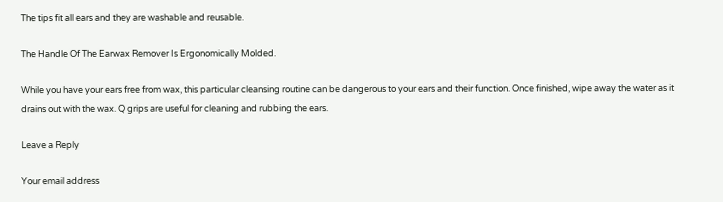The tips fit all ears and they are washable and reusable.

The Handle Of The Earwax Remover Is Ergonomically Molded.

While you have your ears free from wax, this particular cleansing routine can be dangerous to your ears and their function. Once finished, wipe away the water as it drains out with the wax. Q grips are useful for cleaning and rubbing the ears.

Leave a Reply

Your email address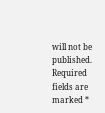will not be published. Required fields are marked *